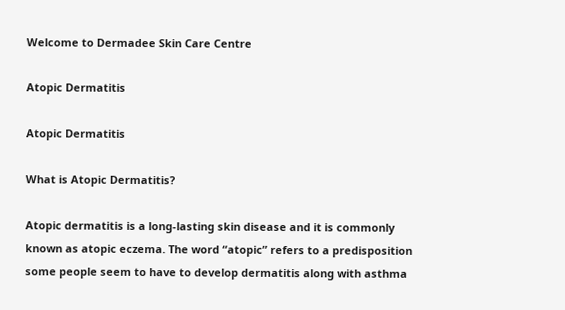Welcome to Dermadee Skin Care Centre

Atopic Dermatitis

Atopic Dermatitis

What is Atopic Dermatitis?

Atopic dermatitis is a long-lasting skin disease and it is commonly known as atopic eczema. The word “atopic” refers to a predisposition some people seem to have to develop dermatitis along with asthma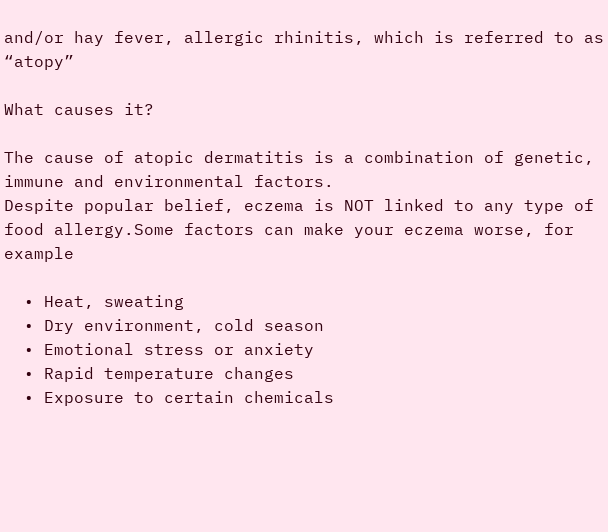and/or hay fever, allergic rhinitis, which is referred to as “atopy”

What causes it?

The cause of atopic dermatitis is a combination of genetic, immune and environmental factors.
Despite popular belief, eczema is NOT linked to any type of food allergy.Some factors can make your eczema worse, for example

  • Heat, sweating
  • Dry environment, cold season
  • Emotional stress or anxiety
  • Rapid temperature changes
  • Exposure to certain chemicals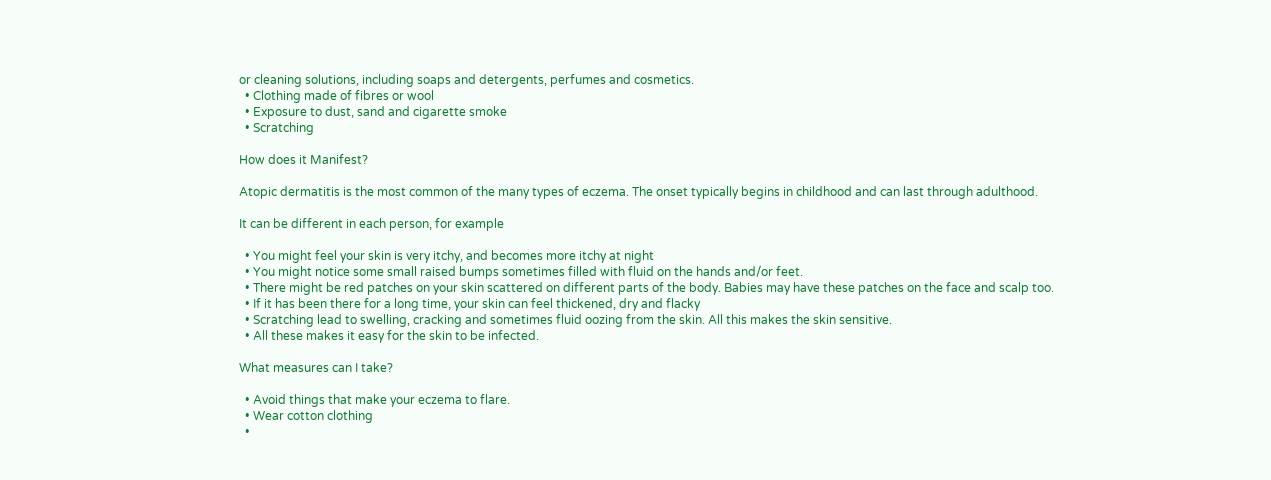or cleaning solutions, including soaps and detergents, perfumes and cosmetics.
  • Clothing made of fibres or wool
  • Exposure to dust, sand and cigarette smoke
  • Scratching

How does it Manifest?

Atopic dermatitis is the most common of the many types of eczema. The onset typically begins in childhood and can last through adulthood.

It can be different in each person, for example

  • You might feel your skin is very itchy, and becomes more itchy at night
  • You might notice some small raised bumps sometimes filled with fluid on the hands and/or feet.
  • There might be red patches on your skin scattered on different parts of the body. Babies may have these patches on the face and scalp too.
  • If it has been there for a long time, your skin can feel thickened, dry and flacky
  • Scratching lead to swelling, cracking and sometimes fluid oozing from the skin. All this makes the skin sensitive.
  • All these makes it easy for the skin to be infected.

What measures can I take?

  • Avoid things that make your eczema to flare.
  • Wear cotton clothing
  •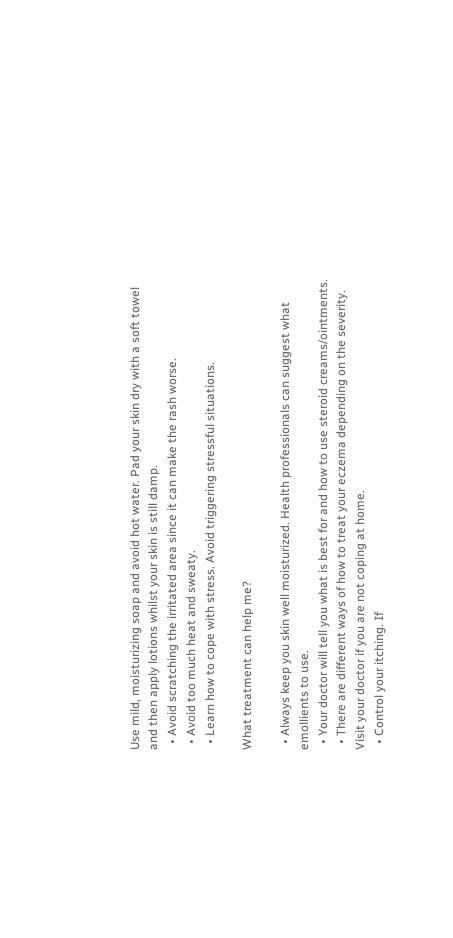Use mild, moisturizing soap and avoid hot water. Pad your skin dry with a soft towel and then apply lotions whilst your skin is still damp.
  • Avoid scratching the irritated area since it can make the rash worse.
  • Avoid too much heat and sweaty.
  • Learn how to cope with stress. Avoid triggering stressful situations.

What treatment can help me?

  • Always keep you skin well moisturized. Health professionals can suggest what emollients to use.
  • Your doctor will tell you what is best for and how to use steroid creams/ointments.
  • There are different ways of how to treat your eczema depending on the severity. Visit your doctor if you are not coping at home.
  • Control your itching. If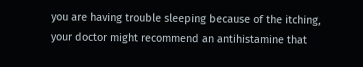you are having trouble sleeping because of the itching, your doctor might recommend an antihistamine that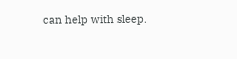can help with sleep.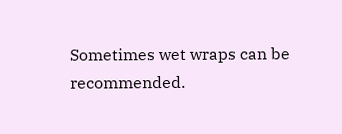Sometimes wet wraps can be recommended.